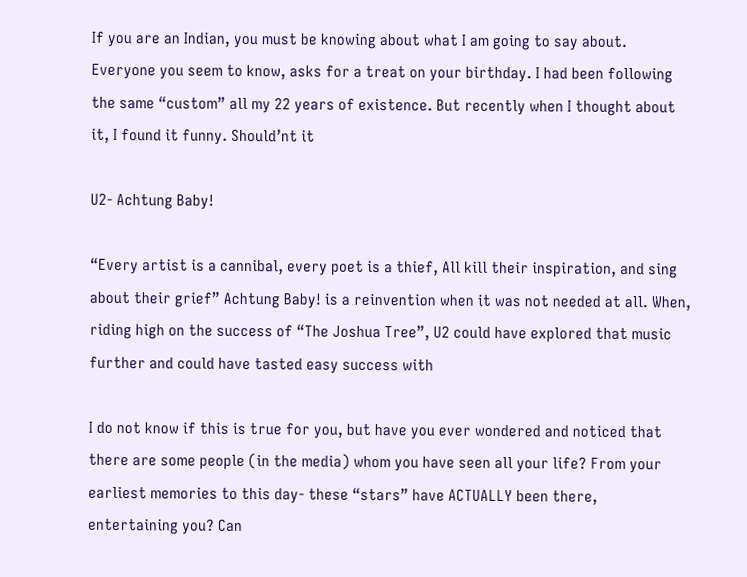If you are an Indian, you must be knowing about what I am going to say about. Everyone you seem to know, asks for a treat on your birthday. I had been following the same “custom” all my 22 years of existence. But recently when I thought about it, I found it funny. Should’nt it

U2- Achtung Baby!

“Every artist is a cannibal, every poet is a thief, All kill their inspiration, and sing about their grief” Achtung Baby! is a reinvention when it was not needed at all. When, riding high on the success of “The Joshua Tree”, U2 could have explored that music further and could have tasted easy success with

I do not know if this is true for you, but have you ever wondered and noticed that there are some people (in the media) whom you have seen all your life? From your earliest memories to this day- these “stars” have ACTUALLY been there, entertaining you? Can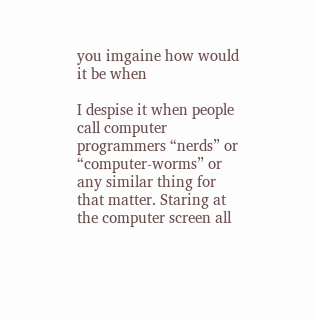you imgaine how would it be when

I despise it when people call computer programmers “nerds” or “computer-worms” or any similar thing for that matter. Staring at the computer screen all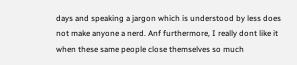days and speaking a jargon which is understood by less does not make anyone a nerd. Anf furthermore, I really dont like it when these same people close themselves so much